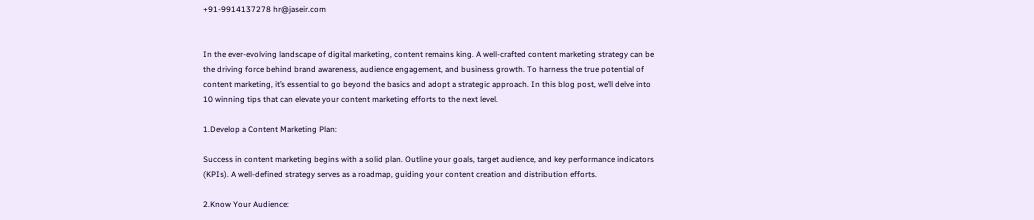+91-9914137278 hr@jaseir.com


In the ever-evolving landscape of digital marketing, content remains king. A well-crafted content marketing strategy can be the driving force behind brand awareness, audience engagement, and business growth. To harness the true potential of content marketing, it’s essential to go beyond the basics and adopt a strategic approach. In this blog post, we’ll delve into 10 winning tips that can elevate your content marketing efforts to the next level.

1.Develop a Content Marketing Plan:

Success in content marketing begins with a solid plan. Outline your goals, target audience, and key performance indicators (KPIs). A well-defined strategy serves as a roadmap, guiding your content creation and distribution efforts.

2.Know Your Audience: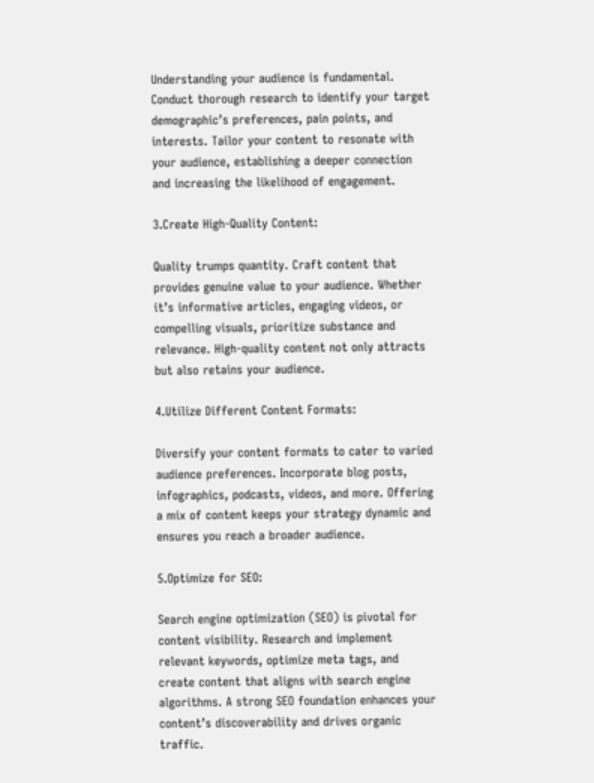Understanding your audience is fundamental. Conduct thorough research to identify your target demographic’s preferences, pain points, and interests. Tailor your content to resonate with your audience, establishing a deeper connection and increasing the likelihood of engagement.

3.Create High-Quality Content:

Quality trumps quantity. Craft content that provides genuine value to your audience. Whether it’s informative articles, engaging videos, or compelling visuals, prioritize substance and relevance. High-quality content not only attracts but also retains your audience.

4.Utilize Different Content Formats:

Diversify your content formats to cater to varied audience preferences. Incorporate blog posts, infographics, podcasts, videos, and more. Offering a mix of content keeps your strategy dynamic and ensures you reach a broader audience.

5.Optimize for SEO:

Search engine optimization (SEO) is pivotal for content visibility. Research and implement relevant keywords, optimize meta tags, and create content that aligns with search engine algorithms. A strong SEO foundation enhances your content’s discoverability and drives organic traffic.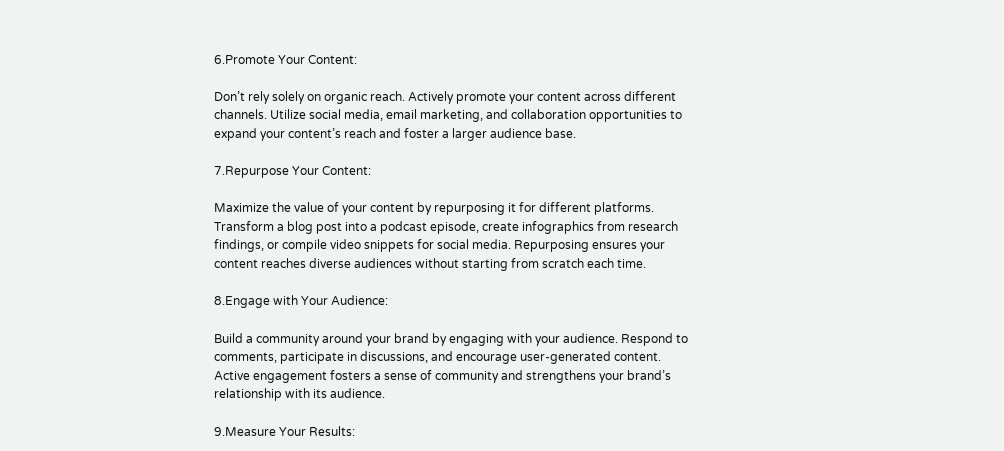6.Promote Your Content:

Don’t rely solely on organic reach. Actively promote your content across different channels. Utilize social media, email marketing, and collaboration opportunities to expand your content’s reach and foster a larger audience base.

7.Repurpose Your Content:

Maximize the value of your content by repurposing it for different platforms. Transform a blog post into a podcast episode, create infographics from research findings, or compile video snippets for social media. Repurposing ensures your content reaches diverse audiences without starting from scratch each time.

8.Engage with Your Audience:

Build a community around your brand by engaging with your audience. Respond to comments, participate in discussions, and encourage user-generated content. Active engagement fosters a sense of community and strengthens your brand’s relationship with its audience.

9.Measure Your Results: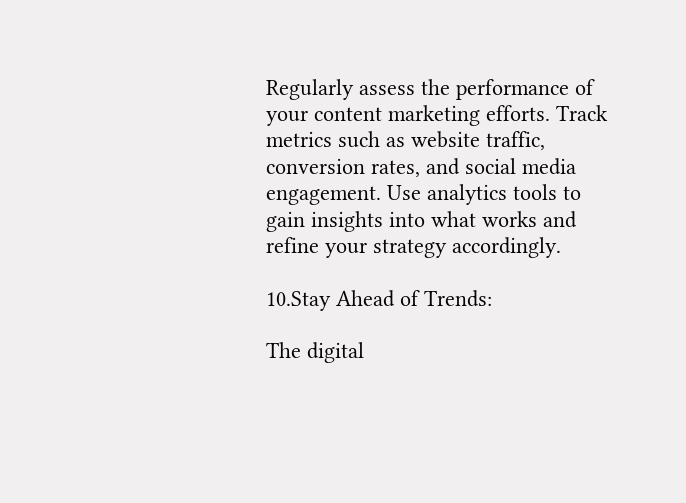Regularly assess the performance of your content marketing efforts. Track metrics such as website traffic, conversion rates, and social media engagement. Use analytics tools to gain insights into what works and refine your strategy accordingly.

10.Stay Ahead of Trends:

The digital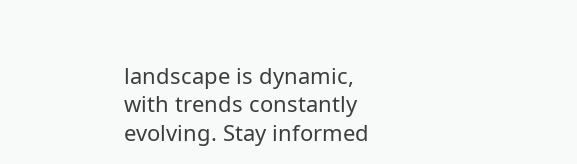landscape is dynamic, with trends constantly evolving. Stay informed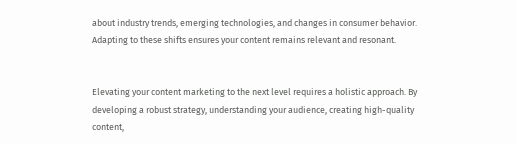about industry trends, emerging technologies, and changes in consumer behavior. Adapting to these shifts ensures your content remains relevant and resonant.


Elevating your content marketing to the next level requires a holistic approach. By developing a robust strategy, understanding your audience, creating high-quality content,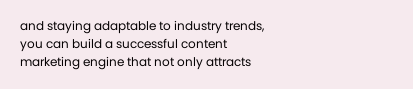and staying adaptable to industry trends, you can build a successful content marketing engine that not only attracts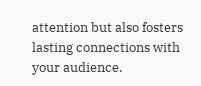attention but also fosters lasting connections with your audience.